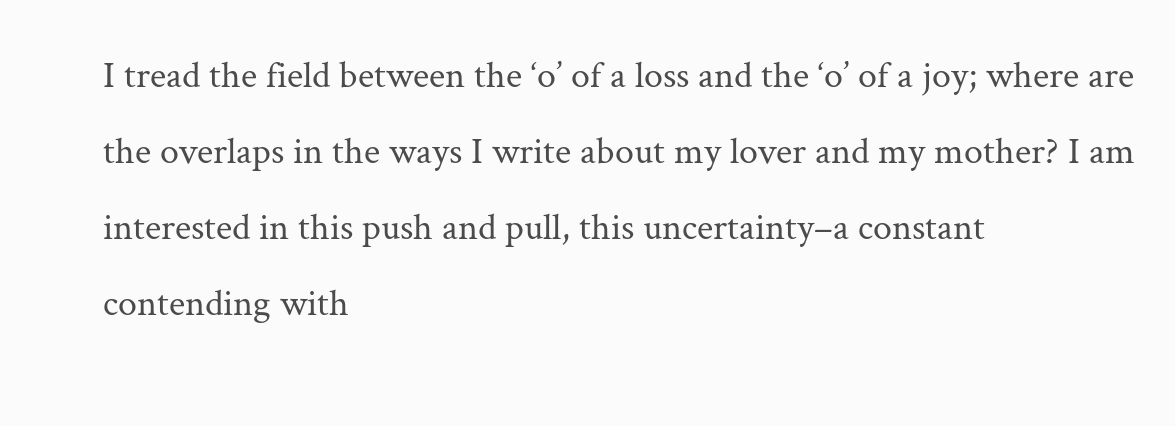I tread the field between the ‘o’ of a loss and the ‘o’ of a joy; where are the overlaps in the ways I write about my lover and my mother? I am interested in this push and pull, this uncertainty–a constant contending with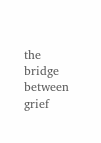the bridge between grief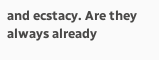and ecstacy. Are they always already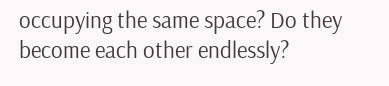occupying the same space? Do they become each other endlessly?